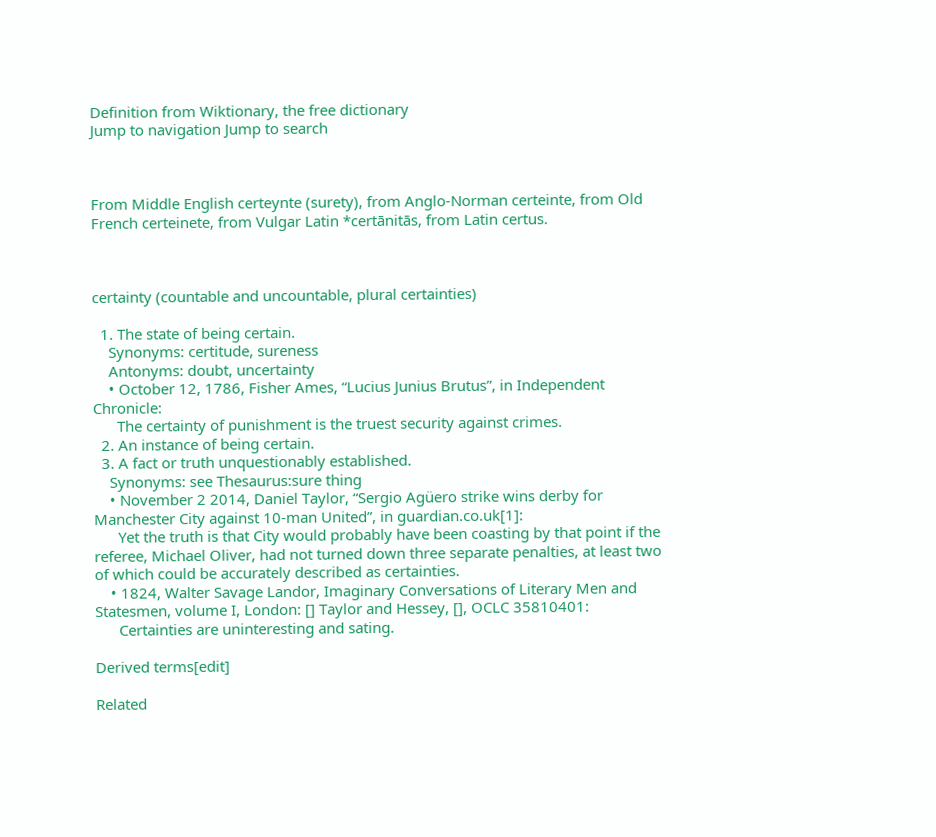Definition from Wiktionary, the free dictionary
Jump to navigation Jump to search



From Middle English certeynte (surety), from Anglo-Norman certeinte, from Old French certeinete, from Vulgar Latin *certānitās, from Latin certus.



certainty (countable and uncountable, plural certainties)

  1. The state of being certain.
    Synonyms: certitude, sureness
    Antonyms: doubt, uncertainty
    • October 12, 1786, Fisher Ames, “Lucius Junius Brutus”, in Independent Chronicle:
      The certainty of punishment is the truest security against crimes.
  2. An instance of being certain.
  3. A fact or truth unquestionably established.
    Synonyms: see Thesaurus:sure thing
    • November 2 2014, Daniel Taylor, “Sergio Agüero strike wins derby for Manchester City against 10-man United”, in guardian.co.uk[1]:
      Yet the truth is that City would probably have been coasting by that point if the referee, Michael Oliver, had not turned down three separate penalties, at least two of which could be accurately described as certainties.
    • 1824, Walter Savage Landor, Imaginary Conversations of Literary Men and Statesmen, volume I, London: [] Taylor and Hessey, [], OCLC 35810401:
      Certainties are uninteresting and sating.

Derived terms[edit]

Related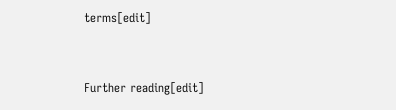terms[edit]


Further reading[edit]